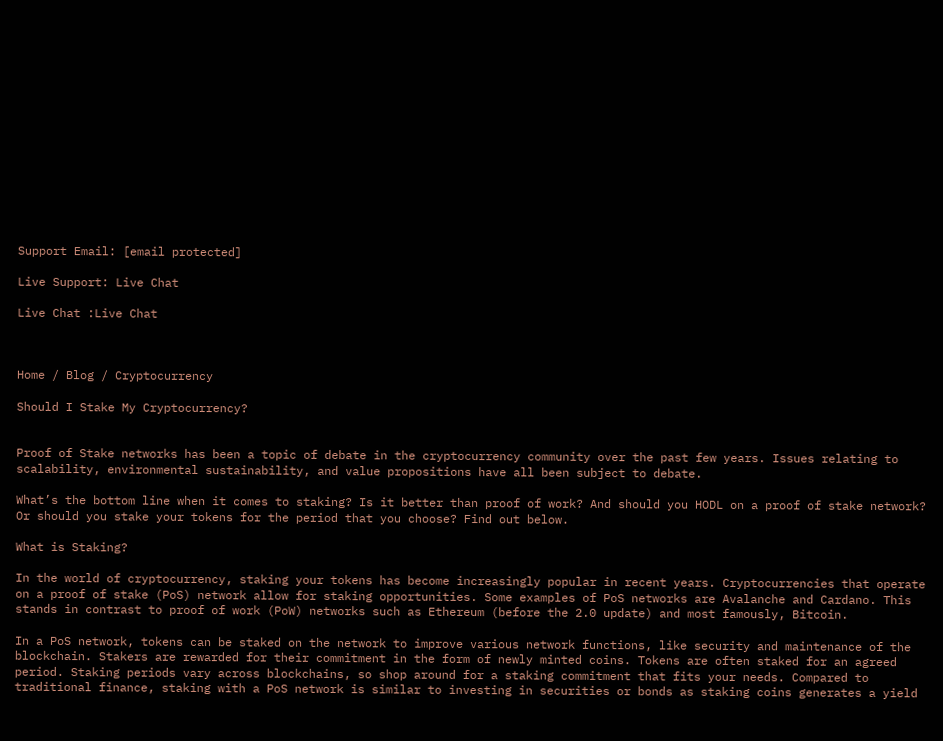Support Email: [email protected]

Live Support: Live Chat

Live Chat :Live Chat



Home / Blog / Cryptocurrency

Should I Stake My Cryptocurrency?


Proof of Stake networks has been a topic of debate in the cryptocurrency community over the past few years. Issues relating to scalability, environmental sustainability, and value propositions have all been subject to debate.

What’s the bottom line when it comes to staking? Is it better than proof of work? And should you HODL on a proof of stake network? Or should you stake your tokens for the period that you choose? Find out below.

What is Staking?

In the world of cryptocurrency, staking your tokens has become increasingly popular in recent years. Cryptocurrencies that operate on a proof of stake (PoS) network allow for staking opportunities. Some examples of PoS networks are Avalanche and Cardano. This stands in contrast to proof of work (PoW) networks such as Ethereum (before the 2.0 update) and most famously, Bitcoin.

In a PoS network, tokens can be staked on the network to improve various network functions, like security and maintenance of the blockchain. Stakers are rewarded for their commitment in the form of newly minted coins. Tokens are often staked for an agreed period. Staking periods vary across blockchains, so shop around for a staking commitment that fits your needs. Compared to traditional finance, staking with a PoS network is similar to investing in securities or bonds as staking coins generates a yield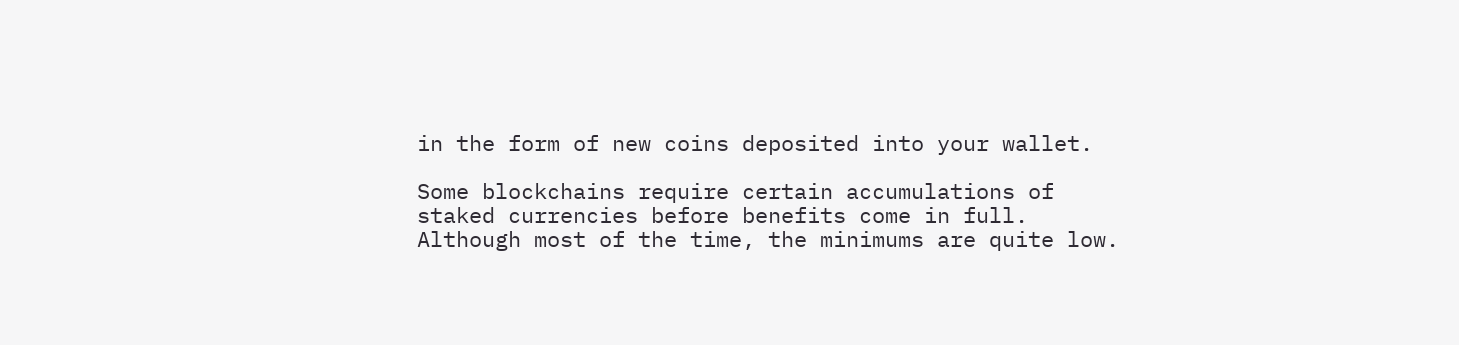in the form of new coins deposited into your wallet.

Some blockchains require certain accumulations of staked currencies before benefits come in full. Although most of the time, the minimums are quite low.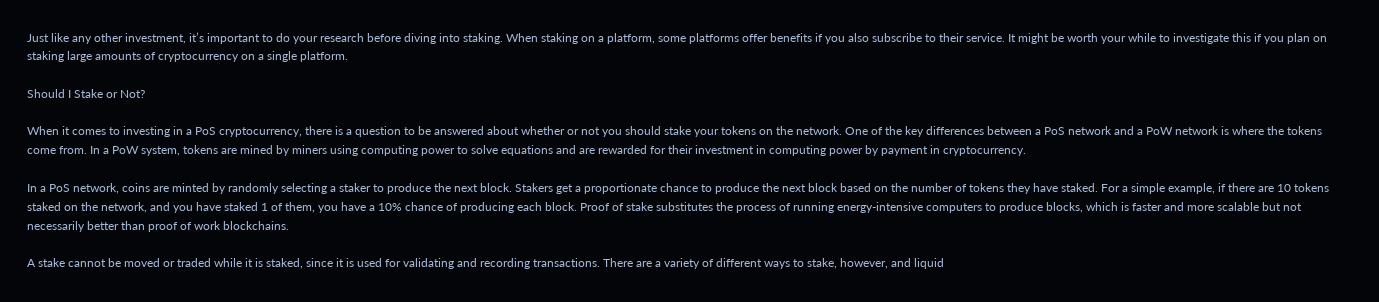Just like any other investment, it’s important to do your research before diving into staking. When staking on a platform, some platforms offer benefits if you also subscribe to their service. It might be worth your while to investigate this if you plan on staking large amounts of cryptocurrency on a single platform.

Should I Stake or Not?

When it comes to investing in a PoS cryptocurrency, there is a question to be answered about whether or not you should stake your tokens on the network. One of the key differences between a PoS network and a PoW network is where the tokens come from. In a PoW system, tokens are mined by miners using computing power to solve equations and are rewarded for their investment in computing power by payment in cryptocurrency.

In a PoS network, coins are minted by randomly selecting a staker to produce the next block. Stakers get a proportionate chance to produce the next block based on the number of tokens they have staked. For a simple example, if there are 10 tokens staked on the network, and you have staked 1 of them, you have a 10% chance of producing each block. Proof of stake substitutes the process of running energy-intensive computers to produce blocks, which is faster and more scalable but not necessarily better than proof of work blockchains.

A stake cannot be moved or traded while it is staked, since it is used for validating and recording transactions. There are a variety of different ways to stake, however, and liquid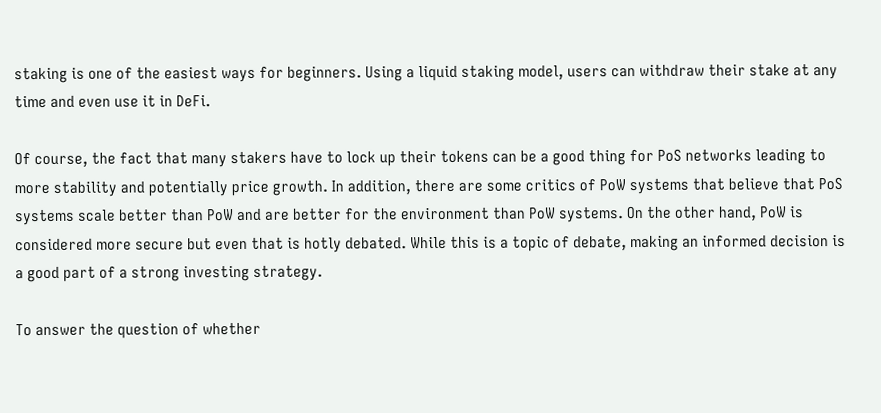staking is one of the easiest ways for beginners. Using a liquid staking model, users can withdraw their stake at any time and even use it in DeFi.

Of course, the fact that many stakers have to lock up their tokens can be a good thing for PoS networks leading to more stability and potentially price growth. In addition, there are some critics of PoW systems that believe that PoS systems scale better than PoW and are better for the environment than PoW systems. On the other hand, PoW is considered more secure but even that is hotly debated. While this is a topic of debate, making an informed decision is a good part of a strong investing strategy.

To answer the question of whether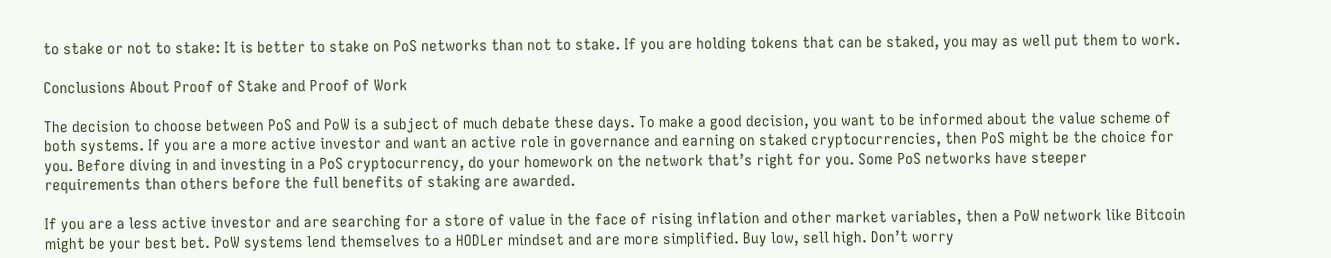to stake or not to stake: It is better to stake on PoS networks than not to stake. If you are holding tokens that can be staked, you may as well put them to work.

Conclusions About Proof of Stake and Proof of Work

The decision to choose between PoS and PoW is a subject of much debate these days. To make a good decision, you want to be informed about the value scheme of both systems. If you are a more active investor and want an active role in governance and earning on staked cryptocurrencies, then PoS might be the choice for you. Before diving in and investing in a PoS cryptocurrency, do your homework on the network that’s right for you. Some PoS networks have steeper requirements than others before the full benefits of staking are awarded.

If you are a less active investor and are searching for a store of value in the face of rising inflation and other market variables, then a PoW network like Bitcoin might be your best bet. PoW systems lend themselves to a HODLer mindset and are more simplified. Buy low, sell high. Don’t worry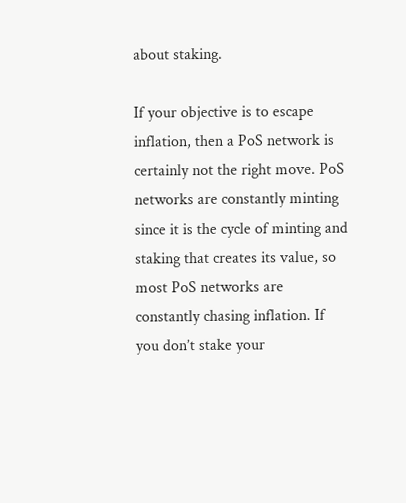about staking.

If your objective is to escape inflation, then a PoS network is certainly not the right move. PoS networks are constantly minting since it is the cycle of minting and staking that creates its value, so most PoS networks are constantly chasing inflation. If you don’t stake your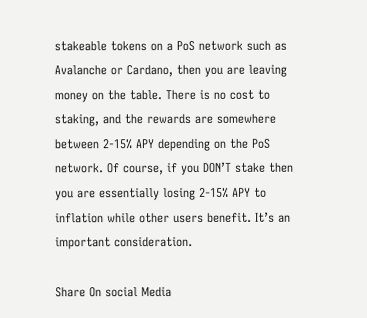stakeable tokens on a PoS network such as Avalanche or Cardano, then you are leaving money on the table. There is no cost to staking, and the rewards are somewhere between 2-15% APY depending on the PoS network. Of course, if you DON’T stake then you are essentially losing 2-15% APY to inflation while other users benefit. It’s an important consideration.

Share On social Media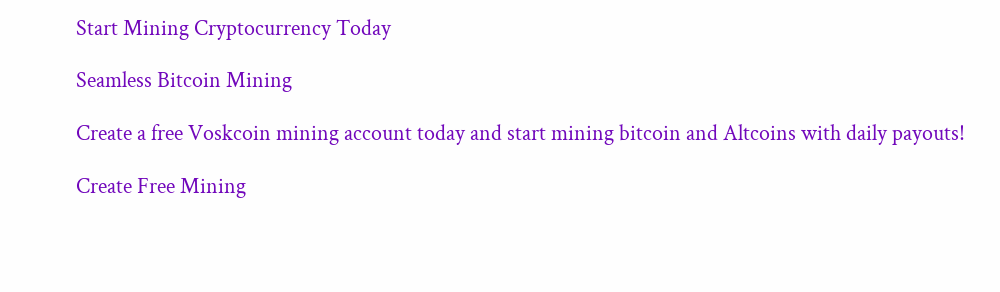Start Mining Cryptocurrency Today

Seamless Bitcoin Mining

Create a free Voskcoin mining account today and start mining bitcoin and Altcoins with daily payouts!

Create Free Mining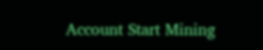Account Start Mining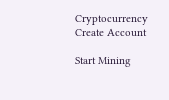Cryptocurrency Create Account

Start Mining